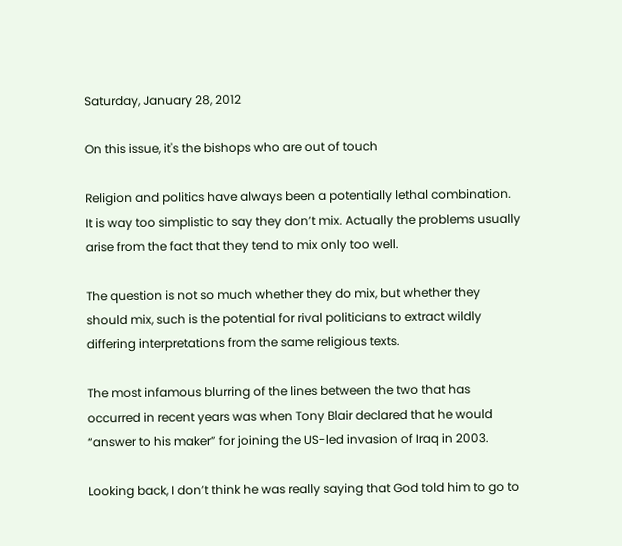Saturday, January 28, 2012

On this issue, it's the bishops who are out of touch

Religion and politics have always been a potentially lethal combination. It is way too simplistic to say they don’t mix. Actually the problems usually arise from the fact that they tend to mix only too well.

The question is not so much whether they do mix, but whether they should mix, such is the potential for rival politicians to extract wildly differing interpretations from the same religious texts.

The most infamous blurring of the lines between the two that has occurred in recent years was when Tony Blair declared that he would “answer to his maker” for joining the US-led invasion of Iraq in 2003.

Looking back, I don’t think he was really saying that God told him to go to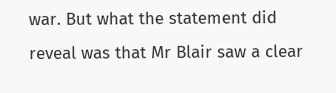war. But what the statement did reveal was that Mr Blair saw a clear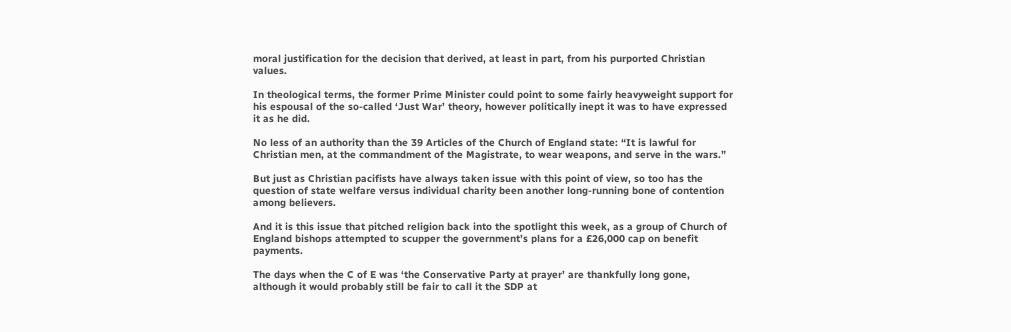moral justification for the decision that derived, at least in part, from his purported Christian values.

In theological terms, the former Prime Minister could point to some fairly heavyweight support for his espousal of the so-called ‘Just War’ theory, however politically inept it was to have expressed it as he did.

No less of an authority than the 39 Articles of the Church of England state: “It is lawful for Christian men, at the commandment of the Magistrate, to wear weapons, and serve in the wars.”

But just as Christian pacifists have always taken issue with this point of view, so too has the question of state welfare versus individual charity been another long-running bone of contention among believers.

And it is this issue that pitched religion back into the spotlight this week, as a group of Church of England bishops attempted to scupper the government’s plans for a £26,000 cap on benefit payments.

The days when the C of E was ‘the Conservative Party at prayer’ are thankfully long gone, although it would probably still be fair to call it the SDP at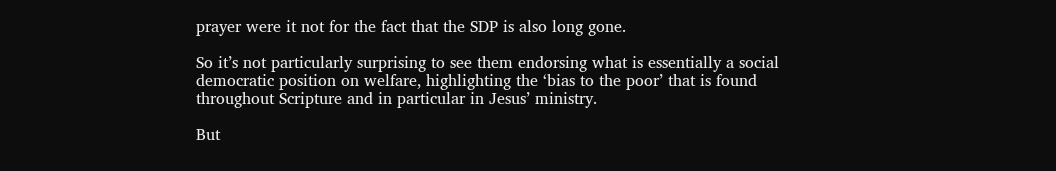prayer were it not for the fact that the SDP is also long gone.

So it’s not particularly surprising to see them endorsing what is essentially a social democratic position on welfare, highlighting the ‘bias to the poor’ that is found throughout Scripture and in particular in Jesus’ ministry.

But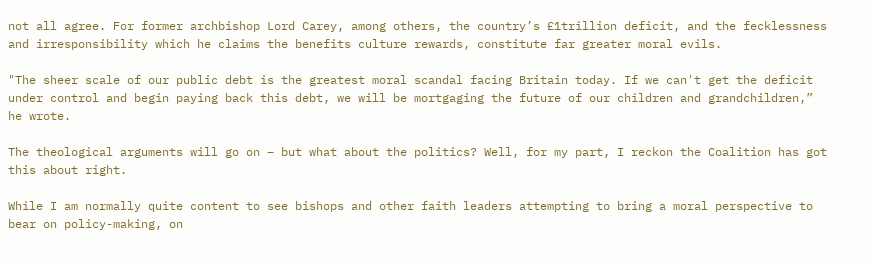not all agree. For former archbishop Lord Carey, among others, the country’s £1trillion deficit, and the fecklessness and irresponsibility which he claims the benefits culture rewards, constitute far greater moral evils.

"The sheer scale of our public debt is the greatest moral scandal facing Britain today. If we can't get the deficit under control and begin paying back this debt, we will be mortgaging the future of our children and grandchildren,” he wrote.

The theological arguments will go on – but what about the politics? Well, for my part, I reckon the Coalition has got this about right.

While I am normally quite content to see bishops and other faith leaders attempting to bring a moral perspective to bear on policy-making, on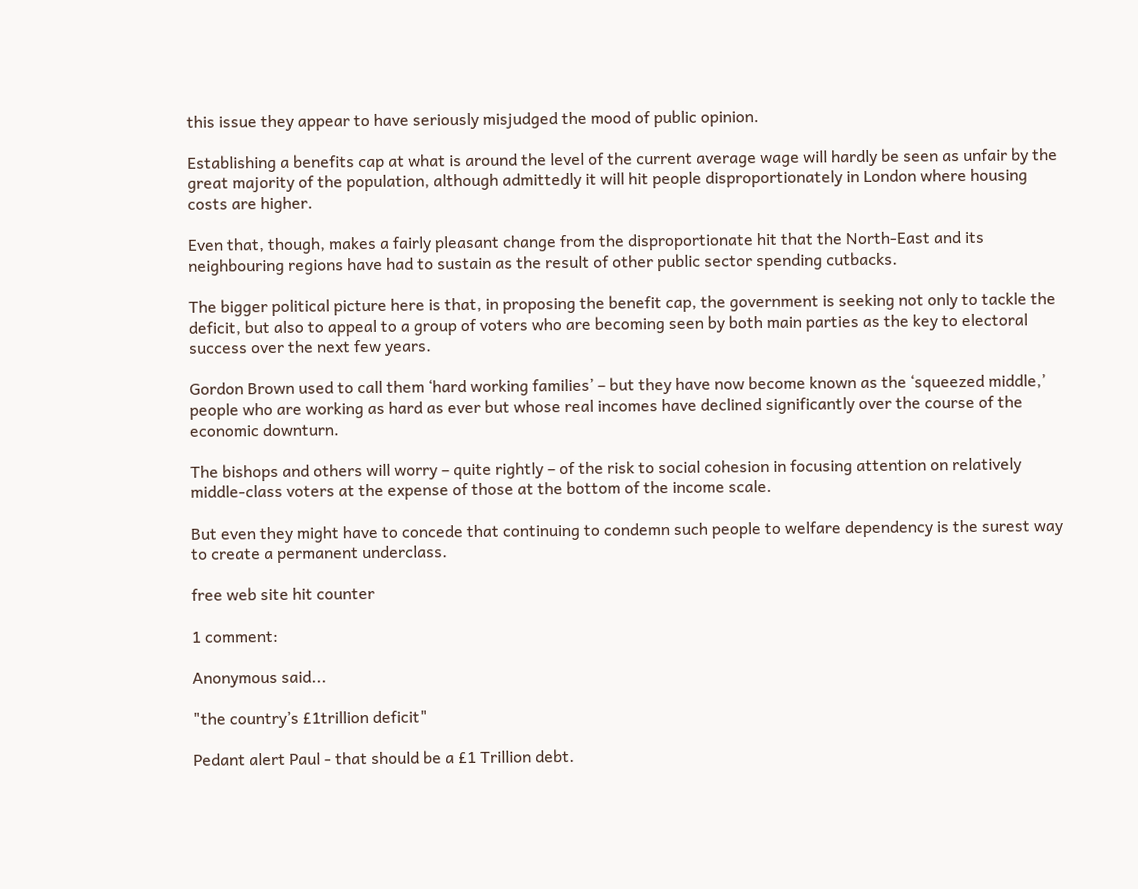this issue they appear to have seriously misjudged the mood of public opinion.

Establishing a benefits cap at what is around the level of the current average wage will hardly be seen as unfair by the great majority of the population, although admittedly it will hit people disproportionately in London where housing costs are higher.

Even that, though, makes a fairly pleasant change from the disproportionate hit that the North-East and its neighbouring regions have had to sustain as the result of other public sector spending cutbacks.

The bigger political picture here is that, in proposing the benefit cap, the government is seeking not only to tackle the deficit, but also to appeal to a group of voters who are becoming seen by both main parties as the key to electoral success over the next few years.

Gordon Brown used to call them ‘hard working families’ – but they have now become known as the ‘squeezed middle,’ people who are working as hard as ever but whose real incomes have declined significantly over the course of the economic downturn.

The bishops and others will worry – quite rightly – of the risk to social cohesion in focusing attention on relatively middle-class voters at the expense of those at the bottom of the income scale.

But even they might have to concede that continuing to condemn such people to welfare dependency is the surest way to create a permanent underclass.

free web site hit counter

1 comment:

Anonymous said...

"the country’s £1trillion deficit"

Pedant alert Paul - that should be a £1 Trillion debt.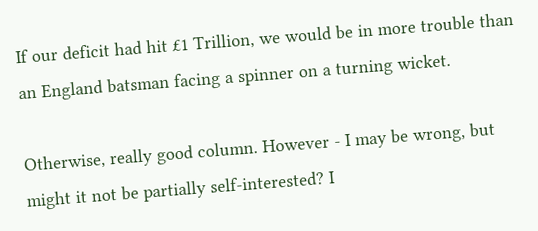If our deficit had hit £1 Trillion, we would be in more trouble than an England batsman facing a spinner on a turning wicket.

Otherwise, really good column. However - I may be wrong, but might it not be partially self-interested? I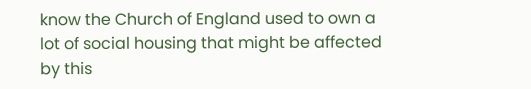know the Church of England used to own a lot of social housing that might be affected by this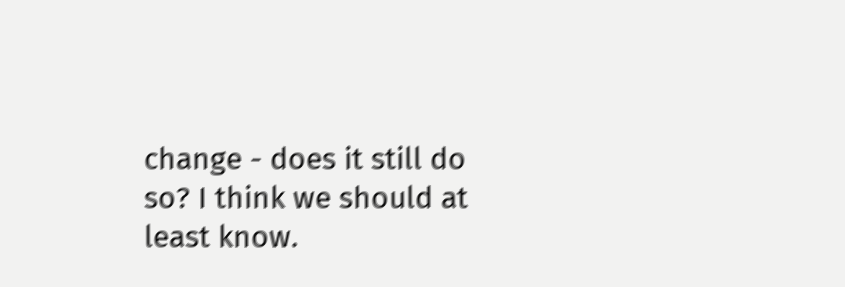change - does it still do so? I think we should at least know.